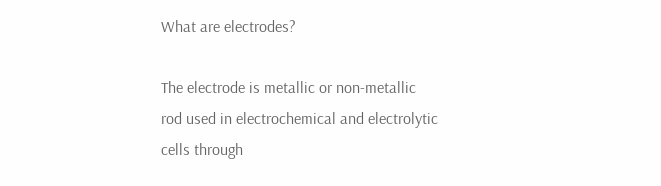What are electrodes?

The electrode is metallic or non-metallic rod used in electrochemical and electrolytic cells through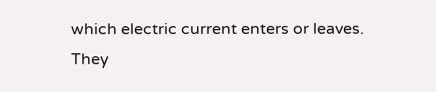which electric current enters or leaves. They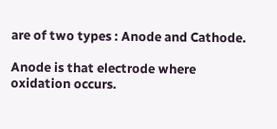are of two types : Anode and Cathode.

Anode is that electrode where oxidation occurs.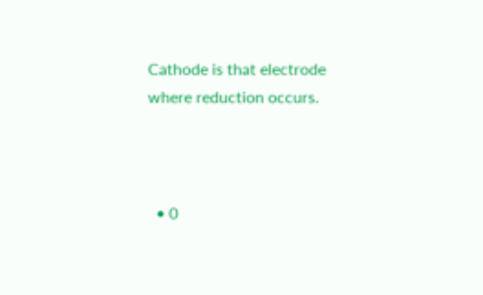Cathode is that electrode where reduction occurs.



  • 0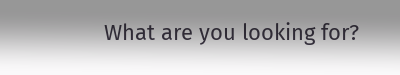What are you looking for?